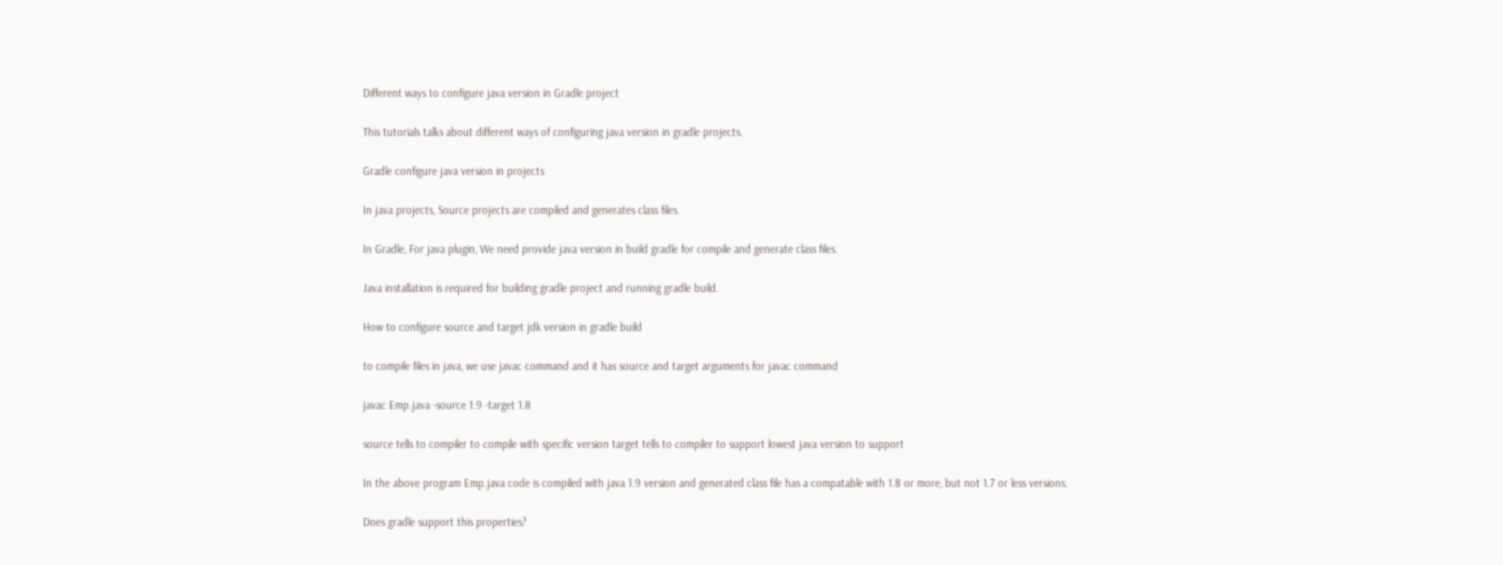Different ways to configure java version in Gradle project

This tutorials talks about different ways of configuring java version in gradle projects.

Gradle configure java version in projects

In java projects, Source projects are compiled and generates class files.

In Gradle, For java plugin, We need provide java version in build gradle for compile and generate class files.

Java installation is required for building gradle project and running gradle build.

How to configure source and target jdk version in gradle build

to compile files in java, we use javac command and it has source and target arguments for javac command

javac Emp.java -source 1.9 -target 1.8

source tells to compiler to compile with specific version target tells to compiler to support lowest java version to support

In the above program Emp.java code is compiled with java 1.9 version and generated class file has a compatable with 1.8 or more, but not 1.7 or less versions.

Does gradle support this properties?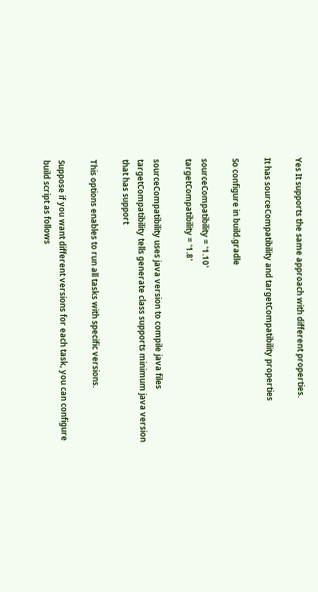Yes It supports the same approach with different properties.

It has sourceCompatibility and targetCompatibility properties

So configure in build.gradle

sourceCompatibility = '1.10'
targetCompatibility = '1.8'

sourceCompatibility uses java version to compile java files targetCompatibility tells generate class supports minimum java version that has support

This options enables to run all tasks with specific versions.

Suppose if you want different versions for each task, you can configure build script as follows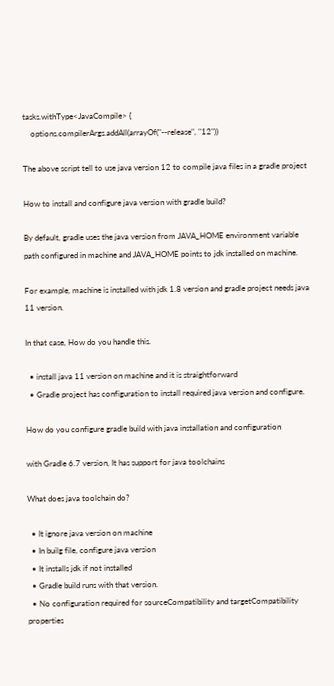tasks.withType<JavaCompile> {
    options.compilerArgs.addAll(arrayOf("--release", "12"))

The above script tell to use java version 12 to compile java files in a gradle project

How to install and configure java version with gradle build?

By default, gradle uses the java version from JAVA_HOME environment variable path configured in machine and JAVA_HOME points to jdk installed on machine.

For example, machine is installed with jdk 1.8 version and gradle project needs java 11 version.

In that case, How do you handle this.

  • install java 11 version on machine and it is straightforward
  • Gradle project has configuration to install required java version and configure.

How do you configure gradle build with java installation and configuration

with Gradle 6.7 version, It has support for java toolchains

What does java toolchain do?

  • It ignore java version on machine
  • In builg file, configure java version
  • It installs jdk if not installed
  • Gradle build runs with that version.
  • No configuration required for sourceCompatibility and targetCompatibility properties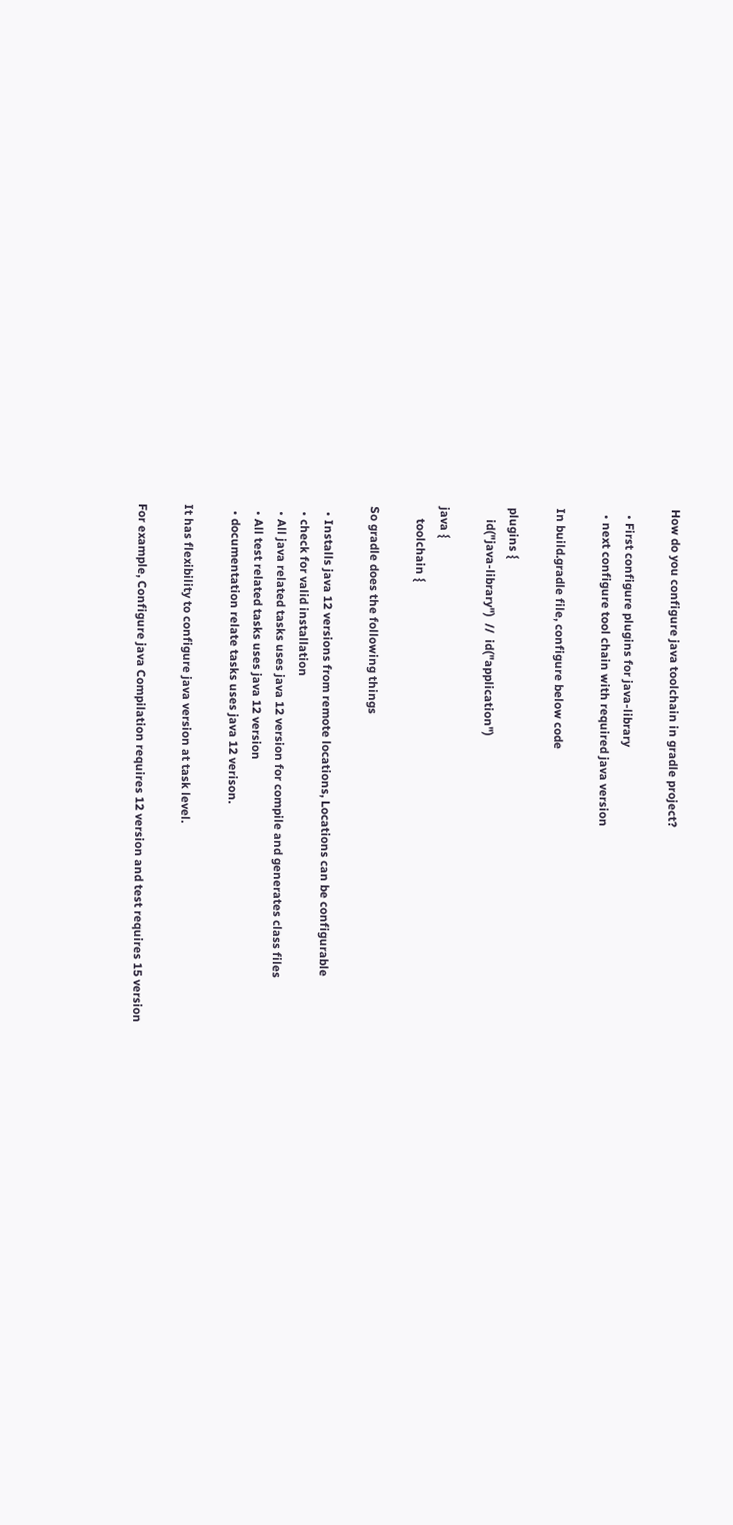How do you configure java toolchain in gradle project?

  • First configure plugins for java-library
  • next configure tool chain with required java version

In build.gradle file, configure below code

plugins {
    id("java-library")  //  id("application")

java {
    toolchain {

So gradle does the following things

  • Installs java 12 versions from remote locations, Locations can be configurable
  • check for valid installation
  • All java related tasks uses java 12 version for compile and generates class files
  • All test related tasks uses java 12 version
  • documentation relate tasks uses java 12 verison.

It has flexibility to configure java version at task level.

For example, Configure java Compilation requires 12 version and test requires 15 version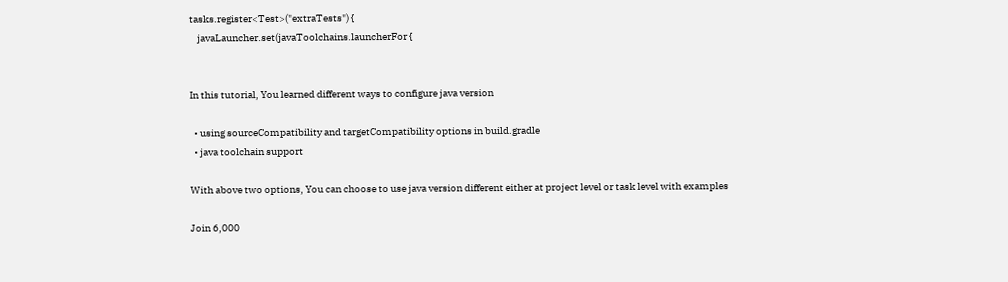tasks.register<Test>("extraTests") {
    javaLauncher.set(javaToolchains.launcherFor {


In this tutorial, You learned different ways to configure java version

  • using sourceCompatibility and targetCompatibility options in build.gradle
  • java toolchain support

With above two options, You can choose to use java version different either at project level or task level with examples

Join 6,000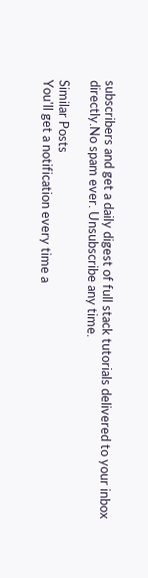subscribers and get a daily digest of full stack tutorials delivered to your inbox directly.No spam ever. Unsubscribe any time.

Similar Posts
You'll get a notification every time a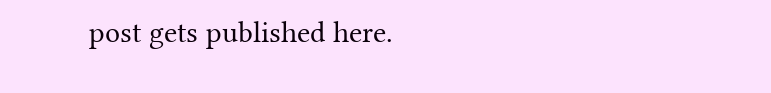post gets published here.